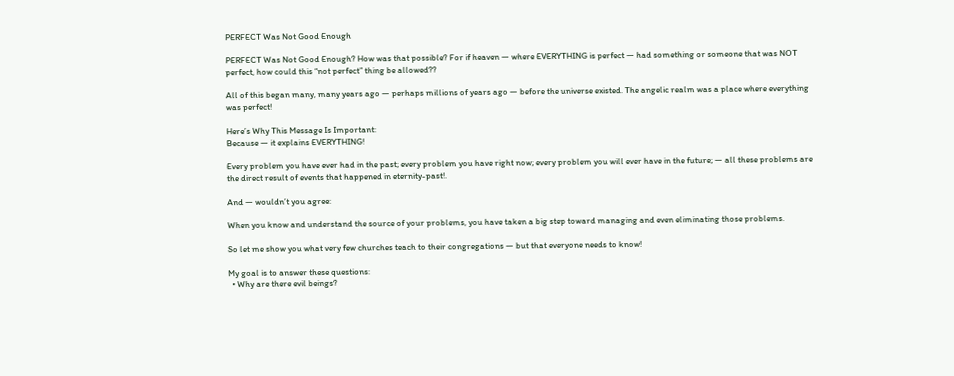PERFECT Was Not Good Enough

PERFECT Was Not Good Enough? How was that possible? For if heaven — where EVERYTHING is perfect — had something or someone that was NOT perfect, how could this “not perfect” thing be allowed??

All of this began many, many years ago — perhaps millions of years ago — before the universe existed. The angelic realm was a place where everything was perfect!

Here’s Why This Message Is Important:
Because — it explains EVERYTHING!

Every problem you have ever had in the past; every problem you have right now; every problem you will ever have in the future; — all these problems are the direct result of events that happened in eternity-past!.

And — wouldn’t you agree:

When you know and understand the source of your problems, you have taken a big step toward managing and even eliminating those problems.

So let me show you what very few churches teach to their congregations — but that everyone needs to know!

My goal is to answer these questions:
  • Why are there evil beings?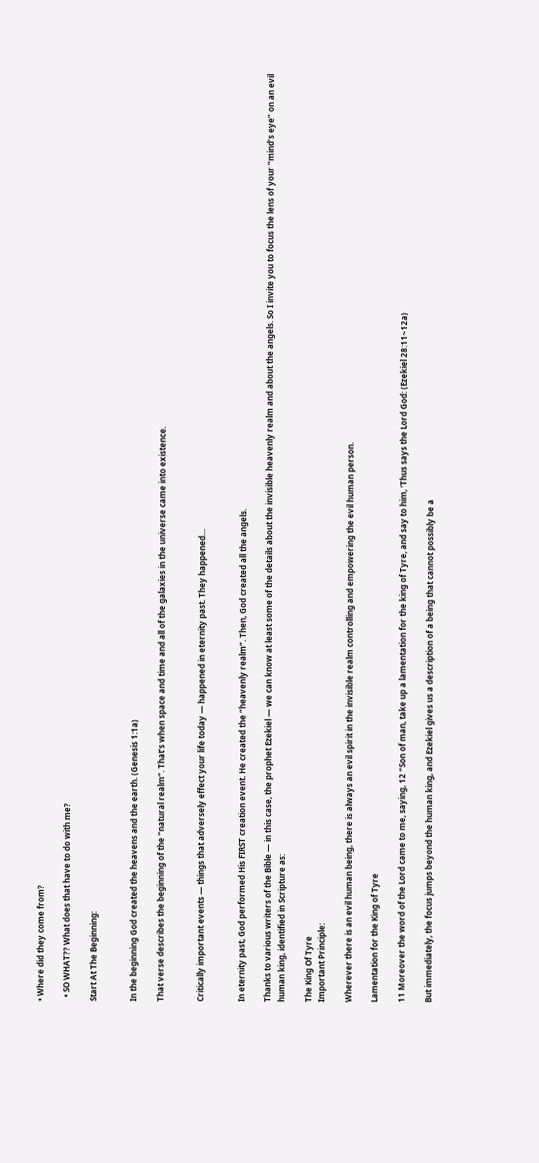• Where did they come from?

  • SO WHAT?? What does that have to do with me?

Start At The Beginning:


In the beginning God created the heavens and the earth. (Genesis 1:1a)

That verse describes the beginning of the “natural realm”. That’s when space and time and all of the galaxies in the universe came into existence.


Critically important events — things that adversely effect your life today — happened in eternity past. They happened…


In eternity past, God performed His FIRST creation event. He created the “heavenly realm”. Then, God created all the angels.

Thanks to various writers of the Bible — in this case, the prophet Ezekiel — we can know at least some of the details about the invisible heavenly realm and about the angels. So I invite you to focus the lens of your “mind’s eye” on an evil human king, identified in Scripture as:

The King Of Tyre
Important Principle:

Wherever there is an evil human being, there is always an evil spirit in the invisible realm controlling and empowering the evil human person.

Lamentation for the King of Tyre

11 Moreover the word of the Lord came to me, saying, 12 “Son of man, take up a lamentation for the king of Tyre, and say to him, ‘Thus says the Lord God: (Ezekiel 28:11~12a)

But immediately, the focus jumps beyond the human king, and Ezekiel gives us a description of a being that cannot possibly be a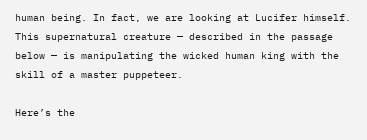human being. In fact, we are looking at Lucifer himself. This supernatural creature — described in the passage below — is manipulating the wicked human king with the skill of a master puppeteer.

Here’s the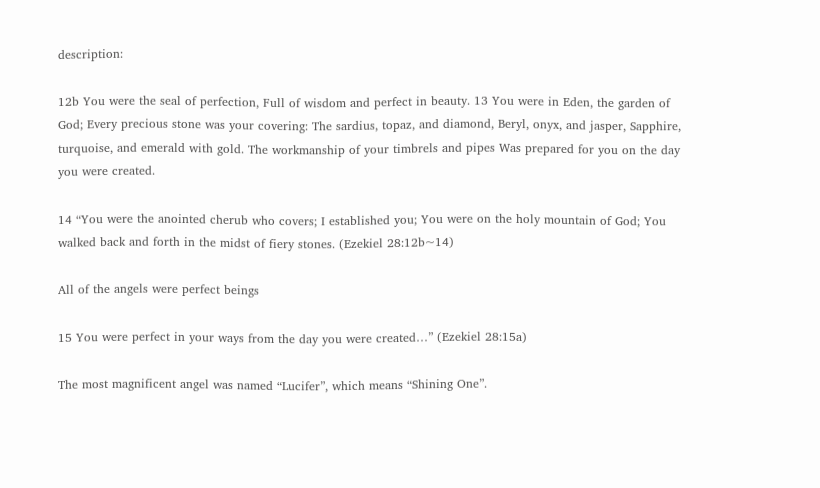description:

12b You were the seal of perfection, Full of wisdom and perfect in beauty. 13 You were in Eden, the garden of God; Every precious stone was your covering: The sardius, topaz, and diamond, Beryl, onyx, and jasper, Sapphire, turquoise, and emerald with gold. The workmanship of your timbrels and pipes Was prepared for you on the day you were created.

14 “You were the anointed cherub who covers; I established you; You were on the holy mountain of God; You walked back and forth in the midst of fiery stones. (Ezekiel 28:12b~14)

All of the angels were perfect beings

15 You were perfect in your ways from the day you were created…” (Ezekiel 28:15a)

The most magnificent angel was named “Lucifer”, which means “Shining One”.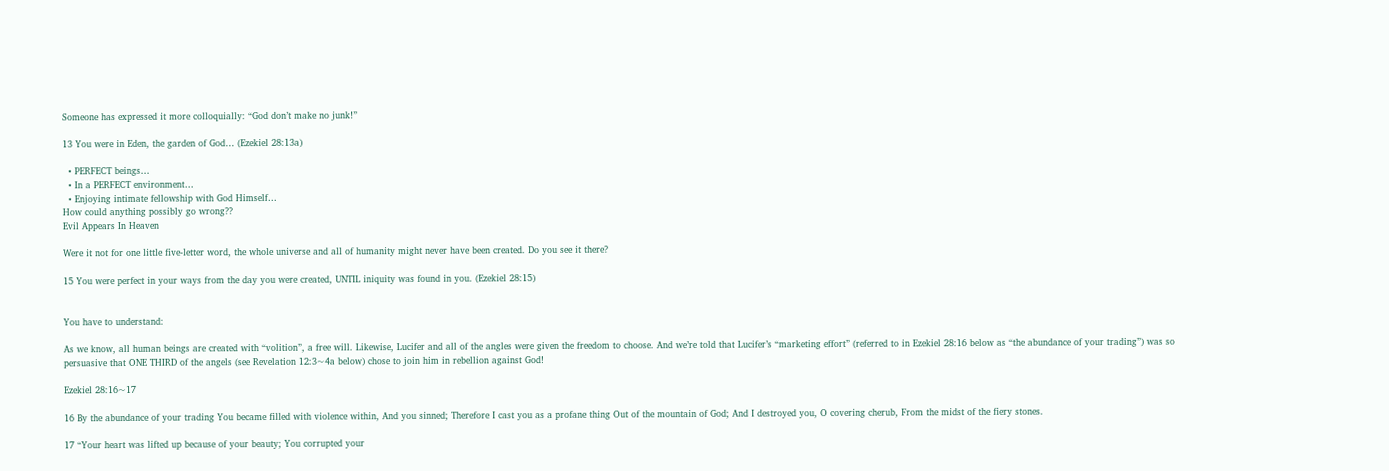Someone has expressed it more colloquially: “God don’t make no junk!”

13 You were in Eden, the garden of God… (Ezekiel 28:13a)

  • PERFECT beings…
  • In a PERFECT environment…
  • Enjoying intimate fellowship with God Himself…
How could anything possibly go wrong??
Evil Appears In Heaven

Were it not for one little five-letter word, the whole universe and all of humanity might never have been created. Do you see it there?

15 You were perfect in your ways from the day you were created, UNTIL iniquity was found in you. (Ezekiel 28:15)


You have to understand:

As we know, all human beings are created with “volition”, a free will. Likewise, Lucifer and all of the angles were given the freedom to choose. And we’re told that Lucifer’s “marketing effort” (referred to in Ezekiel 28:16 below as “the abundance of your trading”) was so persuasive that ONE THIRD of the angels (see Revelation 12:3~4a below) chose to join him in rebellion against God!

Ezekiel 28:16~17

16 By the abundance of your trading You became filled with violence within, And you sinned; Therefore I cast you as a profane thing Out of the mountain of God; And I destroyed you, O covering cherub, From the midst of the fiery stones.

17 “Your heart was lifted up because of your beauty; You corrupted your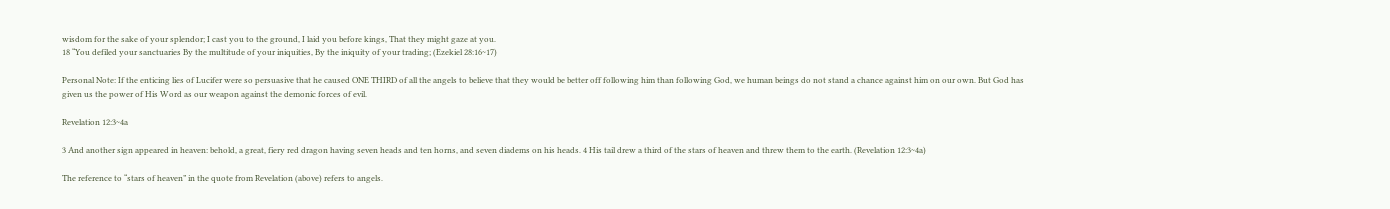wisdom for the sake of your splendor; I cast you to the ground, I laid you before kings, That they might gaze at you.
18 “You defiled your sanctuaries By the multitude of your iniquities, By the iniquity of your trading; (Ezekiel 28:16~17)

Personal Note: If the enticing lies of Lucifer were so persuasive that he caused ONE THIRD of all the angels to believe that they would be better off following him than following God, we human beings do not stand a chance against him on our own. But God has given us the power of His Word as our weapon against the demonic forces of evil.

Revelation 12:3~4a

3 And another sign appeared in heaven: behold, a great, fiery red dragon having seven heads and ten horns, and seven diadems on his heads. 4 His tail drew a third of the stars of heaven and threw them to the earth. (Revelation 12:3~4a)

The reference to “stars of heaven” in the quote from Revelation (above) refers to angels.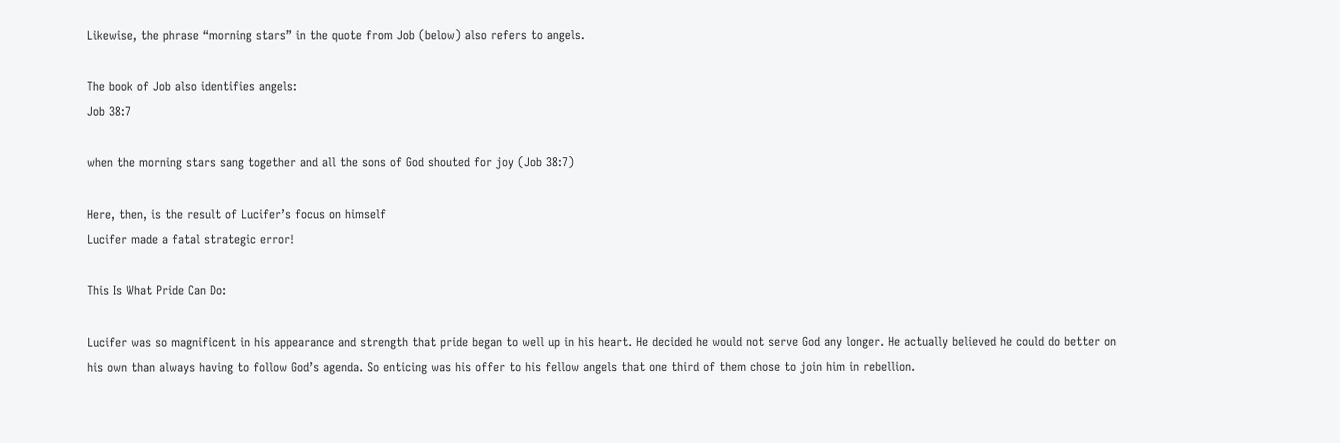Likewise, the phrase “morning stars” in the quote from Job (below) also refers to angels.

The book of Job also identifies angels:
Job 38:7

when the morning stars sang together and all the sons of God shouted for joy (Job 38:7)

Here, then, is the result of Lucifer’s focus on himself
Lucifer made a fatal strategic error!

This Is What Pride Can Do:

Lucifer was so magnificent in his appearance and strength that pride began to well up in his heart. He decided he would not serve God any longer. He actually believed he could do better on his own than always having to follow God’s agenda. So enticing was his offer to his fellow angels that one third of them chose to join him in rebellion.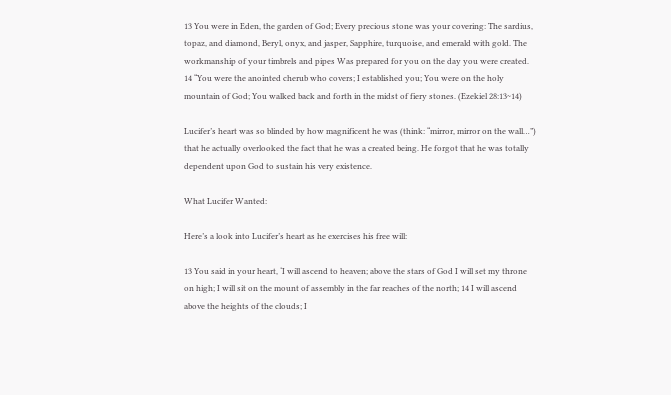13 You were in Eden, the garden of God; Every precious stone was your covering: The sardius, topaz, and diamond, Beryl, onyx, and jasper, Sapphire, turquoise, and emerald with gold. The workmanship of your timbrels and pipes Was prepared for you on the day you were created.
14 “You were the anointed cherub who covers; I established you; You were on the holy mountain of God; You walked back and forth in the midst of fiery stones. (Ezekiel 28:13~14)

Lucifer’s heart was so blinded by how magnificent he was (think: “mirror, mirror on the wall…”) that he actually overlooked the fact that he was a created being. He forgot that he was totally dependent upon God to sustain his very existence.

What Lucifer Wanted:

Here’s a look into Lucifer’s heart as he exercises his free will:

13 You said in your heart, ‘I will ascend to heaven; above the stars of God I will set my throne on high; I will sit on the mount of assembly in the far reaches of the north; 14 I will ascend above the heights of the clouds; I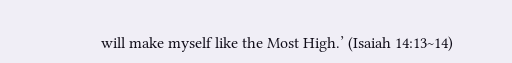will make myself like the Most High.’ (Isaiah 14:13~14)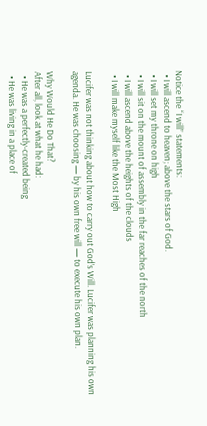Notice the “I will” statements:
  • I will ascend to heaven; above the stars of God.
  • I will set my throne on high
  • I will sit on the mount of assembly in the far reaches of the north
  • I will ascend above the heights of the clouds
  • I will make myself like the Most High

Lucifer was not thinking about how to carry out God’s Will. Lucifer was planning his own agenda. He was choosing — by his own free will — to execute his own plan.

Why Would He Do That?
After all, look at what he had:
  • He was a perfectly-created being
  • He was living in a place of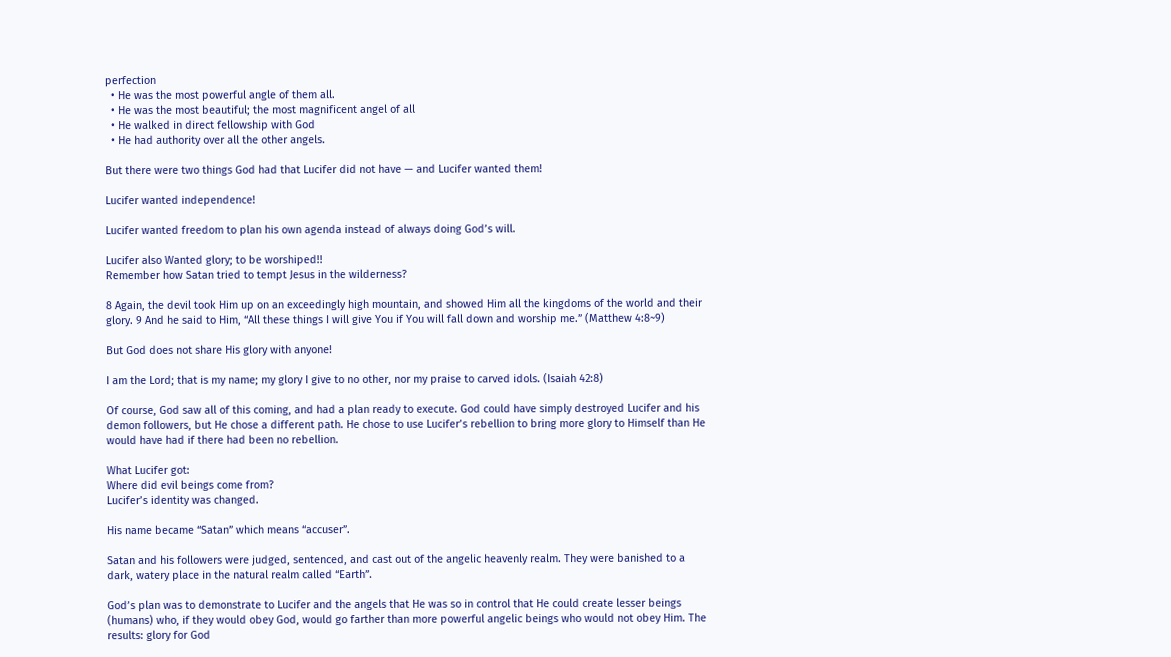perfection
  • He was the most powerful angle of them all.
  • He was the most beautiful; the most magnificent angel of all
  • He walked in direct fellowship with God
  • He had authority over all the other angels.

But there were two things God had that Lucifer did not have — and Lucifer wanted them!

Lucifer wanted independence!

Lucifer wanted freedom to plan his own agenda instead of always doing God’s will.

Lucifer also Wanted glory; to be worshiped!!
Remember how Satan tried to tempt Jesus in the wilderness?

8 Again, the devil took Him up on an exceedingly high mountain, and showed Him all the kingdoms of the world and their glory. 9 And he said to Him, “All these things I will give You if You will fall down and worship me.” (Matthew 4:8~9)

But God does not share His glory with anyone!

I am the Lord; that is my name; my glory I give to no other, nor my praise to carved idols. (Isaiah 42:8)

Of course, God saw all of this coming, and had a plan ready to execute. God could have simply destroyed Lucifer and his demon followers, but He chose a different path. He chose to use Lucifer’s rebellion to bring more glory to Himself than He would have had if there had been no rebellion.

What Lucifer got:
Where did evil beings come from?
Lucifer’s identity was changed.

His name became “Satan” which means “accuser”.

Satan and his followers were judged, sentenced, and cast out of the angelic heavenly realm. They were banished to a dark, watery place in the natural realm called “Earth”.

God’s plan was to demonstrate to Lucifer and the angels that He was so in control that He could create lesser beings (humans) who, if they would obey God, would go farther than more powerful angelic beings who would not obey Him. The results: glory for God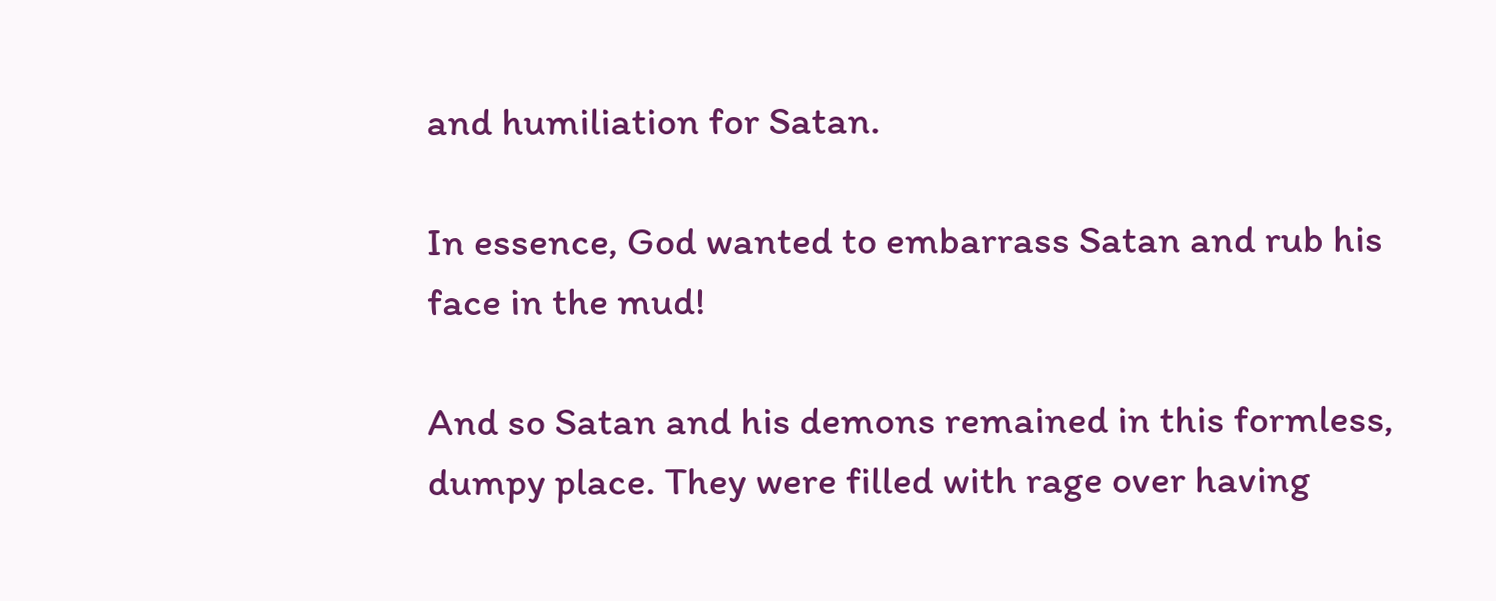and humiliation for Satan.

In essence, God wanted to embarrass Satan and rub his face in the mud!

And so Satan and his demons remained in this formless, dumpy place. They were filled with rage over having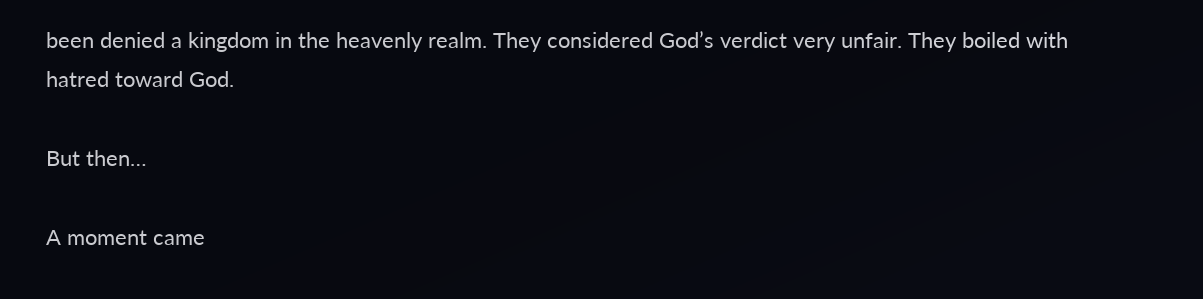been denied a kingdom in the heavenly realm. They considered God’s verdict very unfair. They boiled with hatred toward God.

But then…

A moment came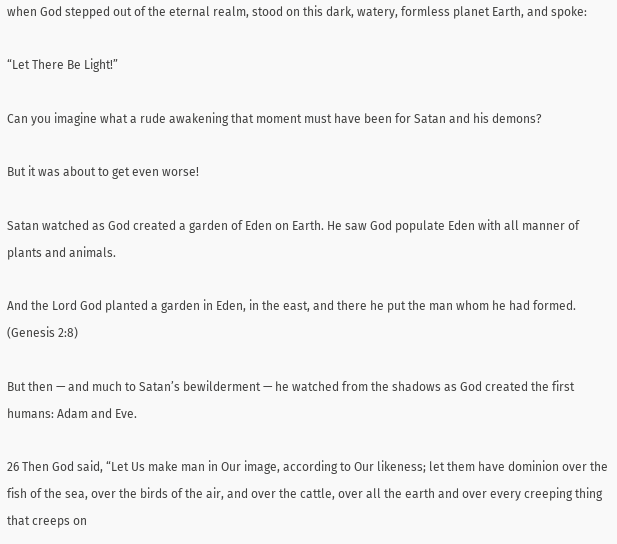when God stepped out of the eternal realm, stood on this dark, watery, formless planet Earth, and spoke:

“Let There Be Light!”

Can you imagine what a rude awakening that moment must have been for Satan and his demons?

But it was about to get even worse!

Satan watched as God created a garden of Eden on Earth. He saw God populate Eden with all manner of plants and animals.

And the Lord God planted a garden in Eden, in the east, and there he put the man whom he had formed. (Genesis 2:8)

But then — and much to Satan’s bewilderment — he watched from the shadows as God created the first humans: Adam and Eve.

26 Then God said, “Let Us make man in Our image, according to Our likeness; let them have dominion over the fish of the sea, over the birds of the air, and over the cattle, over all the earth and over every creeping thing that creeps on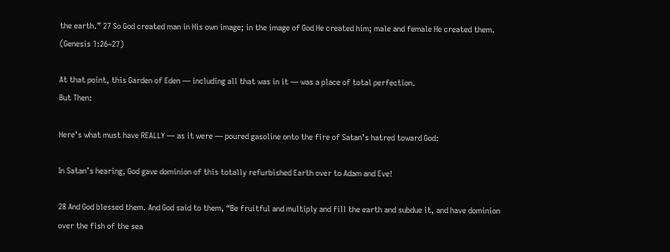the earth.” 27 So God created man in His own image; in the image of God He created him; male and female He created them. (Genesis 1:26~27)

At that point, this Garden of Eden — including all that was in it — was a place of total perfection.
But Then:

Here’s what must have REALLY — as it were — poured gasoline onto the fire of Satan’s hatred toward God:

In Satan’s hearing, God gave dominion of this totally refurbished Earth over to Adam and Eve!

28 And God blessed them. And God said to them, “Be fruitful and multiply and fill the earth and subdue it, and have dominion over the fish of the sea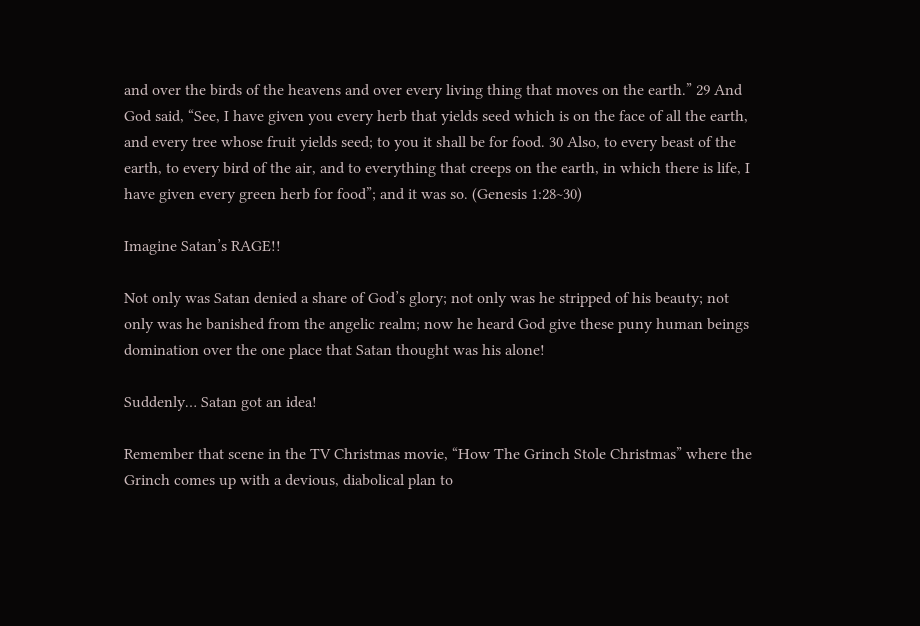and over the birds of the heavens and over every living thing that moves on the earth.” 29 And God said, “See, I have given you every herb that yields seed which is on the face of all the earth, and every tree whose fruit yields seed; to you it shall be for food. 30 Also, to every beast of the earth, to every bird of the air, and to everything that creeps on the earth, in which there is life, I have given every green herb for food”; and it was so. (Genesis 1:28~30)

Imagine Satan’s RAGE!!

Not only was Satan denied a share of God’s glory; not only was he stripped of his beauty; not only was he banished from the angelic realm; now he heard God give these puny human beings domination over the one place that Satan thought was his alone!

Suddenly… Satan got an idea!

Remember that scene in the TV Christmas movie, “How The Grinch Stole Christmas” where the Grinch comes up with a devious, diabolical plan to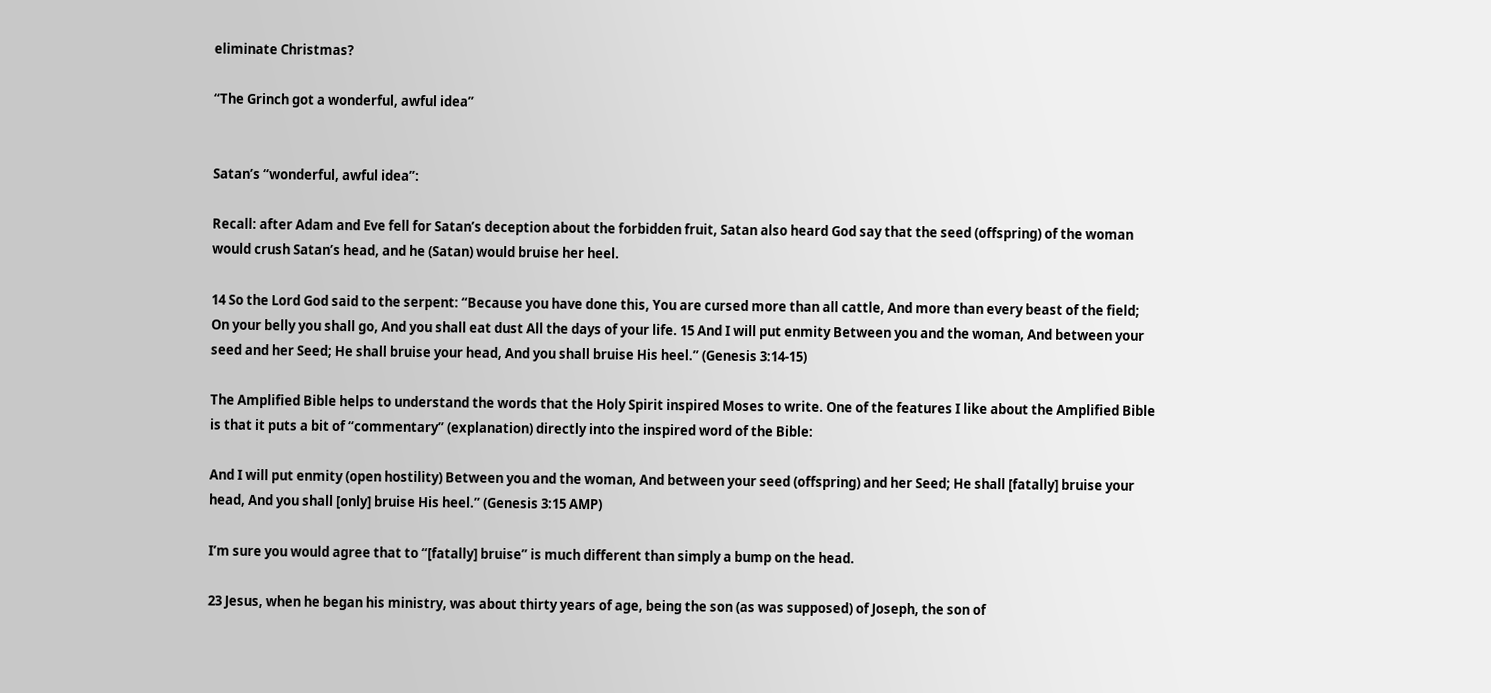eliminate Christmas?

“The Grinch got a wonderful, awful idea”


Satan’s “wonderful, awful idea”:

Recall: after Adam and Eve fell for Satan’s deception about the forbidden fruit, Satan also heard God say that the seed (offspring) of the woman would crush Satan’s head, and he (Satan) would bruise her heel.

14 So the Lord God said to the serpent: “Because you have done this, You are cursed more than all cattle, And more than every beast of the field; On your belly you shall go, And you shall eat dust All the days of your life. 15 And I will put enmity Between you and the woman, And between your seed and her Seed; He shall bruise your head, And you shall bruise His heel.” (Genesis 3:14-15)

The Amplified Bible helps to understand the words that the Holy Spirit inspired Moses to write. One of the features I like about the Amplified Bible is that it puts a bit of “commentary” (explanation) directly into the inspired word of the Bible:

And I will put enmity (open hostility) Between you and the woman, And between your seed (offspring) and her Seed; He shall [fatally] bruise your head, And you shall [only] bruise His heel.” (Genesis 3:15 AMP)

I’m sure you would agree that to “[fatally] bruise” is much different than simply a bump on the head.

23 Jesus, when he began his ministry, was about thirty years of age, being the son (as was supposed) of Joseph, the son of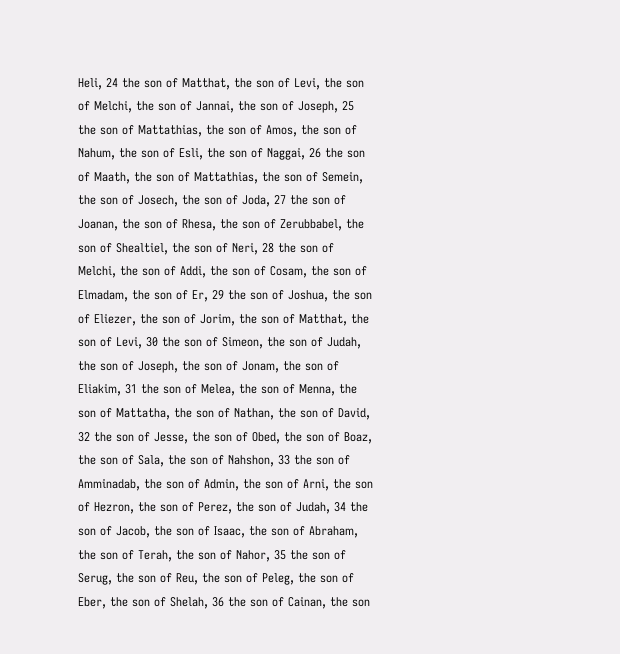Heli, 24 the son of Matthat, the son of Levi, the son of Melchi, the son of Jannai, the son of Joseph, 25 the son of Mattathias, the son of Amos, the son of Nahum, the son of Esli, the son of Naggai, 26 the son of Maath, the son of Mattathias, the son of Semein, the son of Josech, the son of Joda, 27 the son of Joanan, the son of Rhesa, the son of Zerubbabel, the son of Shealtiel, the son of Neri, 28 the son of Melchi, the son of Addi, the son of Cosam, the son of Elmadam, the son of Er, 29 the son of Joshua, the son of Eliezer, the son of Jorim, the son of Matthat, the son of Levi, 30 the son of Simeon, the son of Judah, the son of Joseph, the son of Jonam, the son of Eliakim, 31 the son of Melea, the son of Menna, the son of Mattatha, the son of Nathan, the son of David, 32 the son of Jesse, the son of Obed, the son of Boaz, the son of Sala, the son of Nahshon, 33 the son of Amminadab, the son of Admin, the son of Arni, the son of Hezron, the son of Perez, the son of Judah, 34 the son of Jacob, the son of Isaac, the son of Abraham, the son of Terah, the son of Nahor, 35 the son of Serug, the son of Reu, the son of Peleg, the son of Eber, the son of Shelah, 36 the son of Cainan, the son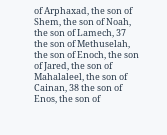of Arphaxad, the son of Shem, the son of Noah, the son of Lamech, 37 the son of Methuselah, the son of Enoch, the son of Jared, the son of Mahalaleel, the son of Cainan, 38 the son of Enos, the son of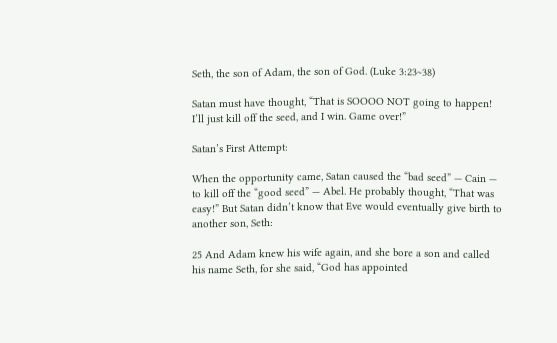Seth, the son of Adam, the son of God. (Luke 3:23~38)

Satan must have thought, “That is SOOOO NOT going to happen! I’ll just kill off the seed, and I win. Game over!”

Satan’s First Attempt:

When the opportunity came, Satan caused the “bad seed” — Cain — to kill off the “good seed” — Abel. He probably thought, “That was easy!” But Satan didn’t know that Eve would eventually give birth to another son, Seth:

25 And Adam knew his wife again, and she bore a son and called his name Seth, for she said, “God has appointed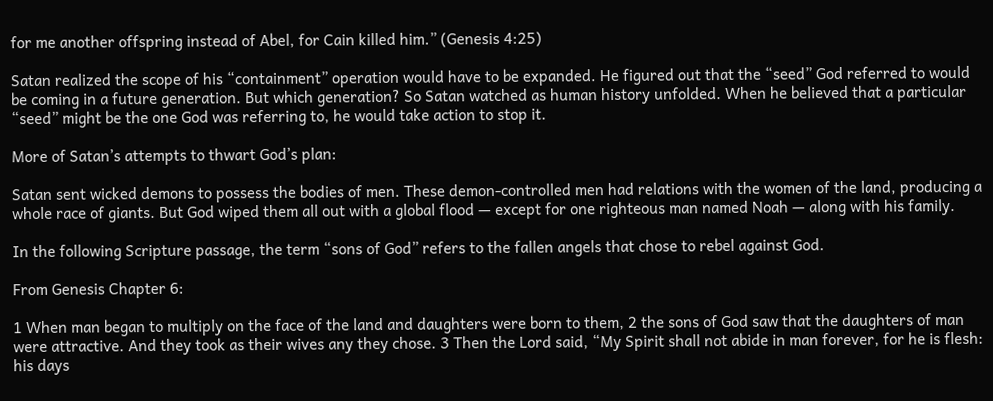for me another offspring instead of Abel, for Cain killed him.” (Genesis 4:25)

Satan realized the scope of his “containment” operation would have to be expanded. He figured out that the “seed” God referred to would be coming in a future generation. But which generation? So Satan watched as human history unfolded. When he believed that a particular “seed” might be the one God was referring to, he would take action to stop it.

More of Satan’s attempts to thwart God’s plan:

Satan sent wicked demons to possess the bodies of men. These demon-controlled men had relations with the women of the land, producing a whole race of giants. But God wiped them all out with a global flood — except for one righteous man named Noah — along with his family.

In the following Scripture passage, the term “sons of God” refers to the fallen angels that chose to rebel against God.

From Genesis Chapter 6:

1 When man began to multiply on the face of the land and daughters were born to them, 2 the sons of God saw that the daughters of man were attractive. And they took as their wives any they chose. 3 Then the Lord said, “My Spirit shall not abide in man forever, for he is flesh: his days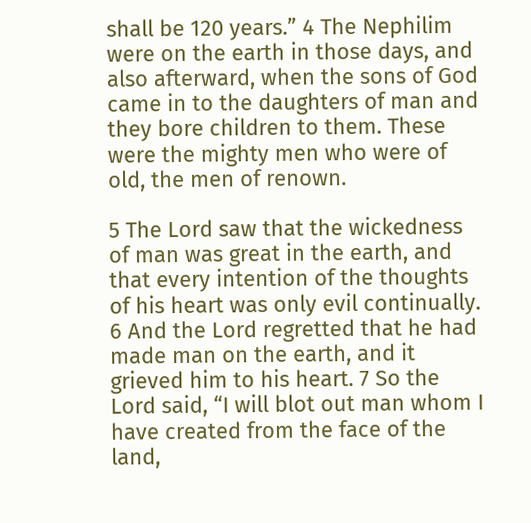shall be 120 years.” 4 The Nephilim were on the earth in those days, and also afterward, when the sons of God came in to the daughters of man and they bore children to them. These were the mighty men who were of old, the men of renown.

5 The Lord saw that the wickedness of man was great in the earth, and that every intention of the thoughts of his heart was only evil continually. 6 And the Lord regretted that he had made man on the earth, and it grieved him to his heart. 7 So the Lord said, “I will blot out man whom I have created from the face of the land,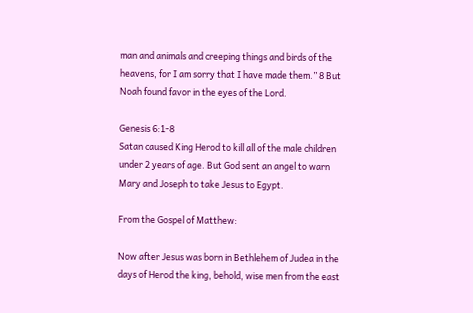man and animals and creeping things and birds of the heavens, for I am sorry that I have made them.” 8 But Noah found favor in the eyes of the Lord.

Genesis 6:1-8
Satan caused King Herod to kill all of the male children under 2 years of age. But God sent an angel to warn Mary and Joseph to take Jesus to Egypt.

From the Gospel of Matthew:

Now after Jesus was born in Bethlehem of Judea in the days of Herod the king, behold, wise men from the east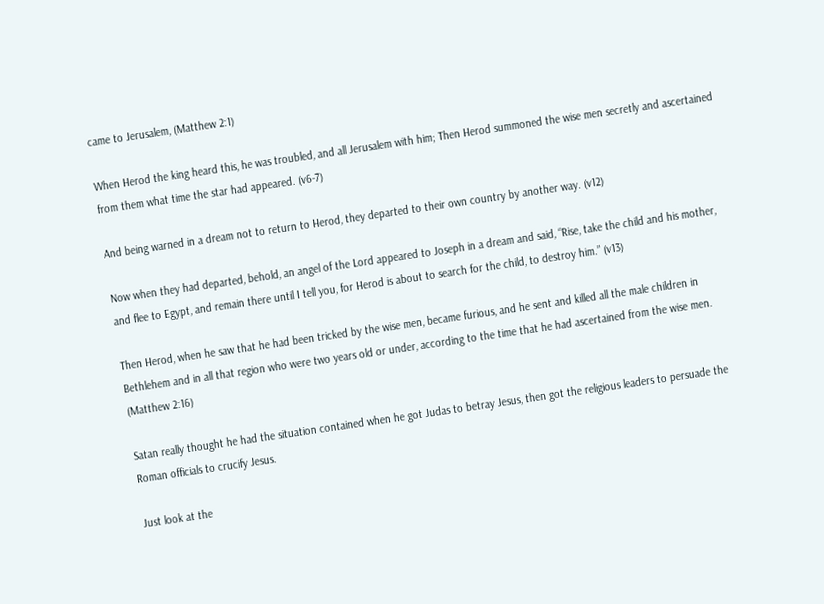came to Jerusalem, (Matthew 2:1)

When Herod the king heard this, he was troubled, and all Jerusalem with him; Then Herod summoned the wise men secretly and ascertained from them what time the star had appeared. (v6-7)

And being warned in a dream not to return to Herod, they departed to their own country by another way. (v12)

Now when they had departed, behold, an angel of the Lord appeared to Joseph in a dream and said, “Rise, take the child and his mother, and flee to Egypt, and remain there until I tell you, for Herod is about to search for the child, to destroy him.” (v13)

Then Herod, when he saw that he had been tricked by the wise men, became furious, and he sent and killed all the male children in Bethlehem and in all that region who were two years old or under, according to the time that he had ascertained from the wise men. (Matthew 2:16)

Satan really thought he had the situation contained when he got Judas to betray Jesus, then got the religious leaders to persuade the Roman officials to crucify Jesus.

Just look at the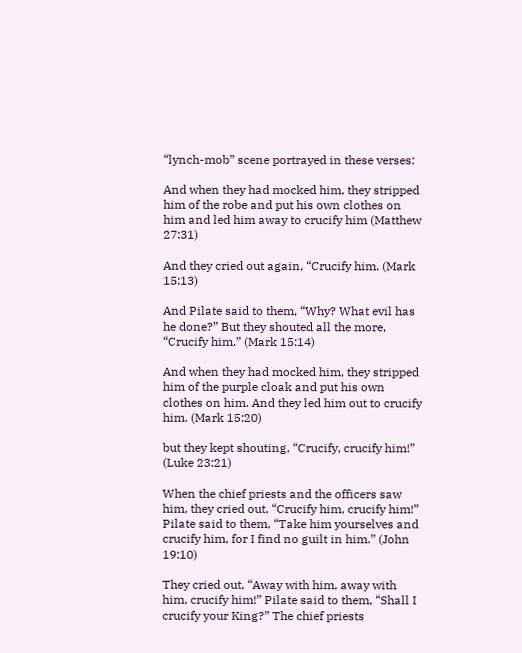“lynch-mob” scene portrayed in these verses:

And when they had mocked him, they stripped him of the robe and put his own clothes on him and led him away to crucify him (Matthew 27:31)

And they cried out again, “Crucify him. (Mark 15:13)

And Pilate said to them, “Why? What evil has he done?” But they shouted all the more, “Crucify him.” (Mark 15:14)

And when they had mocked him, they stripped him of the purple cloak and put his own clothes on him. And they led him out to crucify him. (Mark 15:20)

but they kept shouting, “Crucify, crucify him!” (Luke 23:21)

When the chief priests and the officers saw him, they cried out, “Crucify him, crucify him!” Pilate said to them, “Take him yourselves and crucify him, for I find no guilt in him.” (John 19:10)

They cried out, “Away with him, away with him, crucify him!” Pilate said to them, “Shall I crucify your King?” The chief priests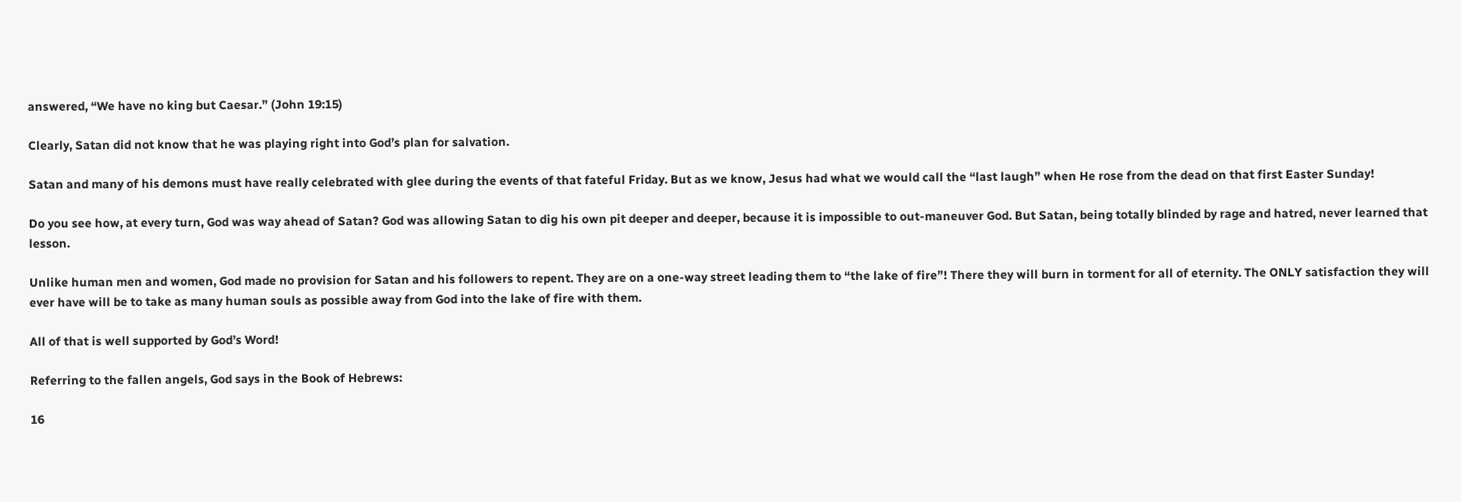answered, “We have no king but Caesar.” (John 19:15)

Clearly, Satan did not know that he was playing right into God’s plan for salvation.

Satan and many of his demons must have really celebrated with glee during the events of that fateful Friday. But as we know, Jesus had what we would call the “last laugh” when He rose from the dead on that first Easter Sunday!

Do you see how, at every turn, God was way ahead of Satan? God was allowing Satan to dig his own pit deeper and deeper, because it is impossible to out-maneuver God. But Satan, being totally blinded by rage and hatred, never learned that lesson.

Unlike human men and women, God made no provision for Satan and his followers to repent. They are on a one-way street leading them to “the lake of fire”! There they will burn in torment for all of eternity. The ONLY satisfaction they will ever have will be to take as many human souls as possible away from God into the lake of fire with them.

All of that is well supported by God’s Word!

Referring to the fallen angels, God says in the Book of Hebrews:

16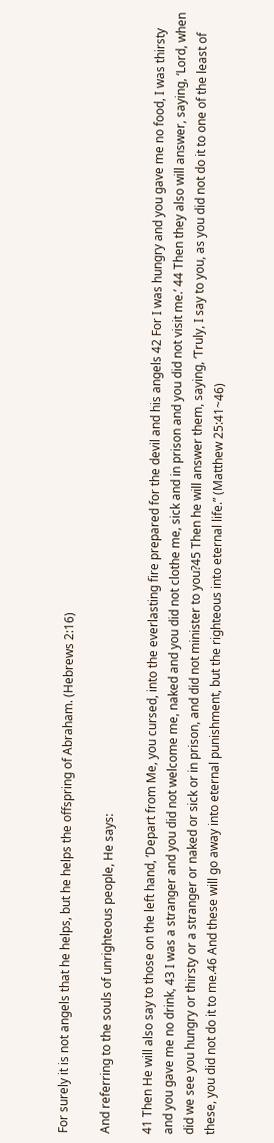For surely it is not angels that he helps, but he helps the offspring of Abraham. (Hebrews 2:16)

And referring to the souls of unrighteous people, He says:

41 Then He will also say to those on the left hand, ‘Depart from Me, you cursed, into the everlasting fire prepared for the devil and his angels 42 For I was hungry and you gave me no food, I was thirsty and you gave me no drink, 43 I was a stranger and you did not welcome me, naked and you did not clothe me, sick and in prison and you did not visit me.’ 44 Then they also will answer, saying, ‘Lord, when did we see you hungry or thirsty or a stranger or naked or sick or in prison, and did not minister to you?45 Then he will answer them, saying, ‘Truly, I say to you, as you did not do it to one of the least of these, you did not do it to me.46 And these will go away into eternal punishment, but the righteous into eternal life.” (Matthew 25:41~46)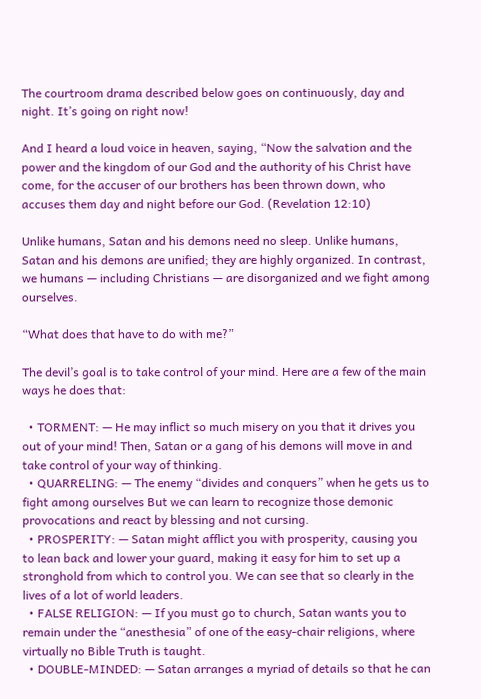The courtroom drama described below goes on continuously, day and night. It’s going on right now!

And I heard a loud voice in heaven, saying, “Now the salvation and the power and the kingdom of our God and the authority of his Christ have come, for the accuser of our brothers has been thrown down, who accuses them day and night before our God. (Revelation 12:10)

Unlike humans, Satan and his demons need no sleep. Unlike humans, Satan and his demons are unified; they are highly organized. In contrast, we humans — including Christians — are disorganized and we fight among ourselves.

“What does that have to do with me?”

The devil’s goal is to take control of your mind. Here are a few of the main ways he does that:

  • TORMENT: — He may inflict so much misery on you that it drives you out of your mind! Then, Satan or a gang of his demons will move in and take control of your way of thinking.
  • QUARRELING: — The enemy “divides and conquers” when he gets us to fight among ourselves But we can learn to recognize those demonic provocations and react by blessing and not cursing.
  • PROSPERITY: — Satan might afflict you with prosperity, causing you to lean back and lower your guard, making it easy for him to set up a stronghold from which to control you. We can see that so clearly in the lives of a lot of world leaders.
  • FALSE RELIGION: — If you must go to church, Satan wants you to remain under the “anesthesia” of one of the easy-chair religions, where virtually no Bible Truth is taught.
  • DOUBLE-MINDED: — Satan arranges a myriad of details so that he can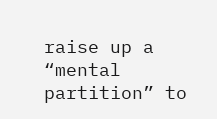raise up a “mental partition” to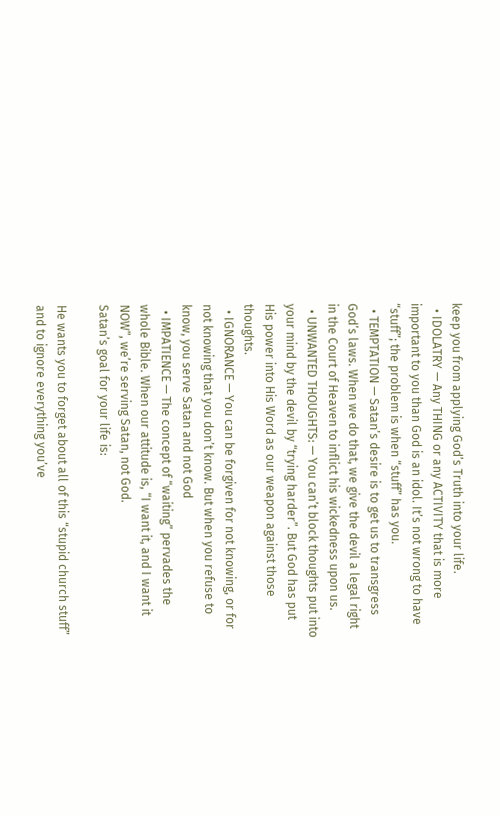keep you from applying God’s Truth into your life.
  • IDOLATRY — Any THING or any ACTIVITY that is more important to you than God is an idol. It’s not wrong to have “stuff”; the problem is when “stuff” has you.
  • TEMPTATION — Satan’s desire is to get us to transgress God’s laws. When we do that, we give the devil a legal right in the Court of Heaven to inflict his wickedness upon us.
  • UNWANTED THOUGHTS: — You can’t block thoughts put into your mind by the devil by “trying harder”. But God has put His power into His Word as our weapon against those thoughts.
  • IGNORANCE — You can be forgiven for not knowing, or for not knowing that you don’t know. But when you refuse to know, you serve Satan and not God
  • IMPATIENCE — The concept of “waiting” pervades the whole Bible. When our attitude is, “I want it, and I want it NOW”, we’re serving Satan, not God.
Satan’s goal for your life is:

He wants you to forget about all of this “stupid church stuff” and to ignore everything you’ve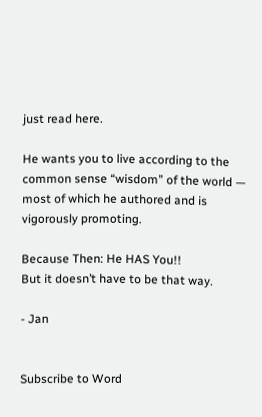just read here.

He wants you to live according to the common sense “wisdom” of the world — most of which he authored and is vigorously promoting.

Because Then: He HAS You!!
But it doesn’t have to be that way.

- Jan


Subscribe to Word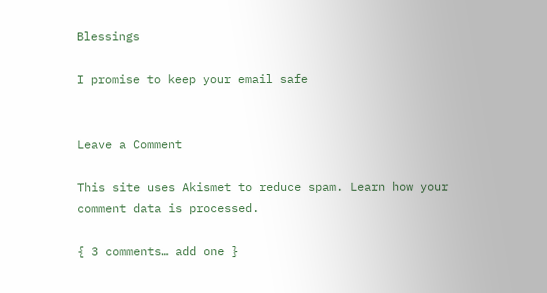Blessings

I promise to keep your email safe


Leave a Comment

This site uses Akismet to reduce spam. Learn how your comment data is processed.

{ 3 comments… add one }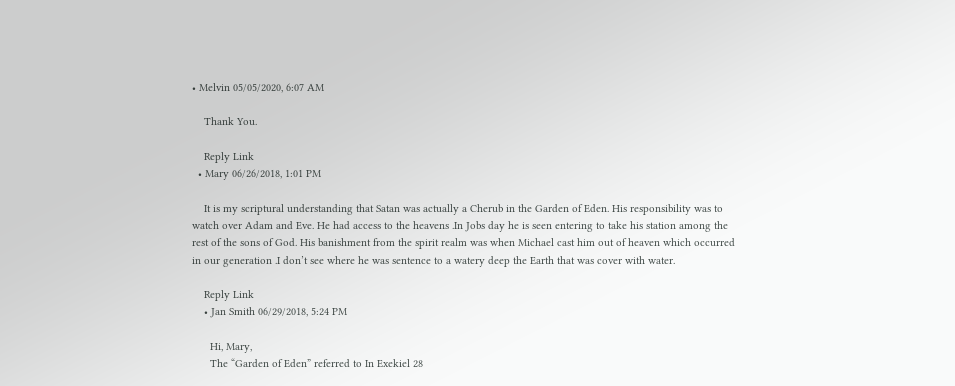• Melvin 05/05/2020, 6:07 AM

    Thank You.

    Reply Link
  • Mary 06/26/2018, 1:01 PM

    It is my scriptural understanding that Satan was actually a Cherub in the Garden of Eden. His responsibility was to watch over Adam and Eve. He had access to the heavens .In Jobs day he is seen entering to take his station among the rest of the sons of God. His banishment from the spirit realm was when Michael cast him out of heaven which occurred in our generation .I don’t see where he was sentence to a watery deep the Earth that was cover with water.

    Reply Link
    • Jan Smith 06/29/2018, 5:24 PM

      Hi, Mary,
      The “Garden of Eden” referred to In Exekiel 28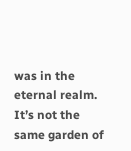was in the eternal realm. It’s not the same garden of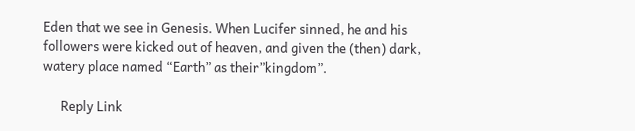Eden that we see in Genesis. When Lucifer sinned, he and his followers were kicked out of heaven, and given the (then) dark, watery place named “Earth” as their”kingdom”.

      Reply Link